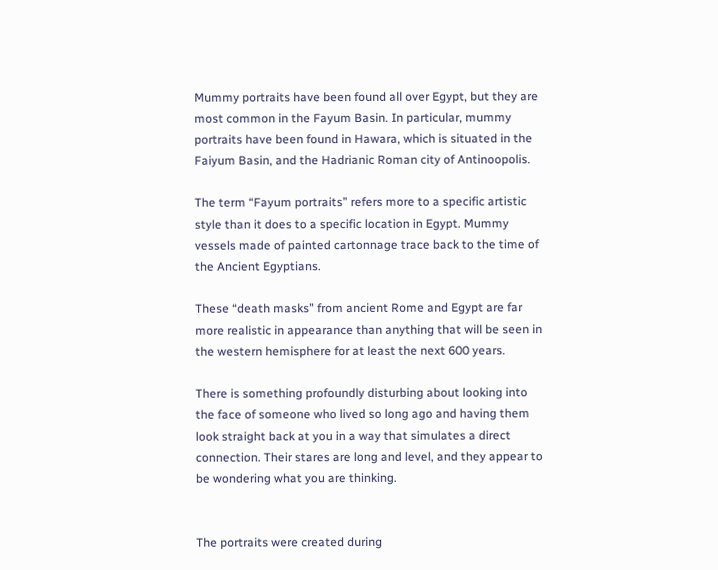Mummy portraits have been found all over Egypt, but they are most common in the Fayum Basin. In particular, mummy portraits have been found in Hawara, which is situated in the Faiyum Basin, and the Hadrianic Roman city of Antinoopolis.

The term “Fayum portraits” refers more to a specific artistic style than it does to a specific location in Egypt. Mummy vessels made of painted cartonnage trace back to the time of the Ancient Egyptians.

These “death masks” from ancient Rome and Egypt are far more realistic in appearance than anything that will be seen in the western hemisphere for at least the next 600 years.

There is something profoundly disturbing about looking into the face of someone who lived so long ago and having them look straight back at you in a way that simulates a direct connection. Their stares are long and level, and they appear to be wondering what you are thinking.


The portraits were created during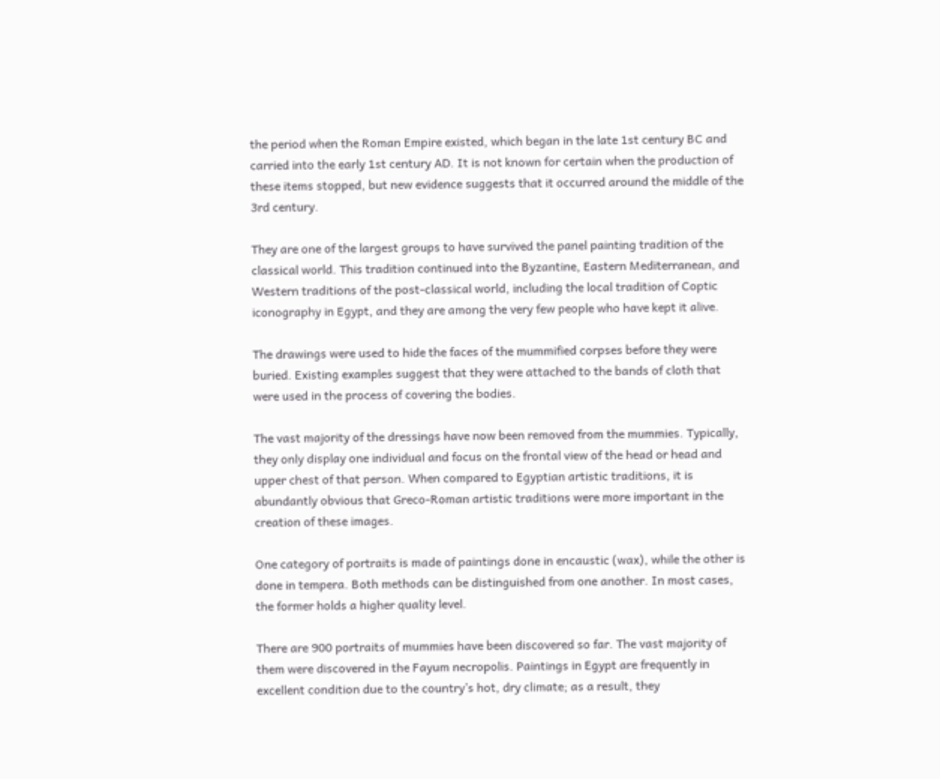the period when the Roman Empire existed, which began in the late 1st century BC and carried into the early 1st century AD. It is not known for certain when the production of these items stopped, but new evidence suggests that it occurred around the middle of the 3rd century.

They are one of the largest groups to have survived the panel painting tradition of the classical world. This tradition continued into the Byzantine, Eastern Mediterranean, and Western traditions of the post-classical world, including the local tradition of Coptic iconography in Egypt, and they are among the very few people who have kept it alive.

The drawings were used to hide the faces of the mummified corpses before they were buried. Existing examples suggest that they were attached to the bands of cloth that were used in the process of covering the bodies.

The vast majority of the dressings have now been removed from the mummies. Typically, they only display one individual and focus on the frontal view of the head or head and upper chest of that person. When compared to Egyptian artistic traditions, it is abundantly obvious that Greco-Roman artistic traditions were more important in the creation of these images.

One category of portraits is made of paintings done in encaustic (wax), while the other is done in tempera. Both methods can be distinguished from one another. In most cases, the former holds a higher quality level.

There are 900 portraits of mummies have been discovered so far. The vast majority of them were discovered in the Fayum necropolis. Paintings in Egypt are frequently in excellent condition due to the country’s hot, dry climate; as a result, they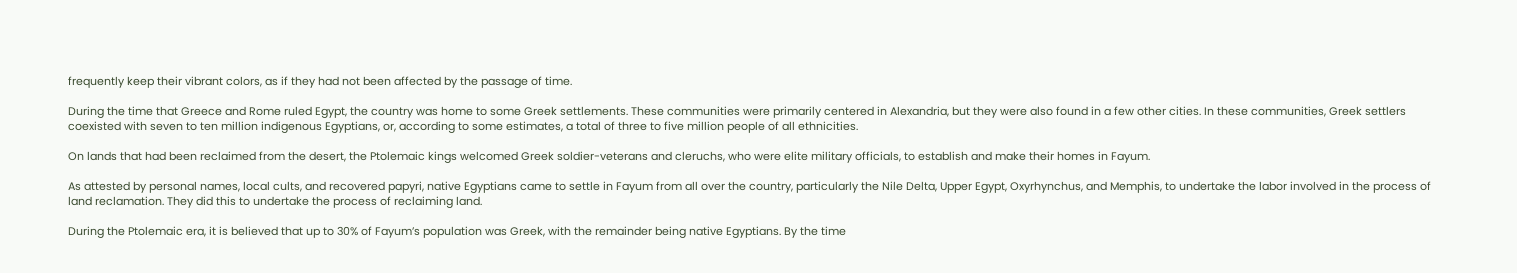frequently keep their vibrant colors, as if they had not been affected by the passage of time.

During the time that Greece and Rome ruled Egypt, the country was home to some Greek settlements. These communities were primarily centered in Alexandria, but they were also found in a few other cities. In these communities, Greek settlers coexisted with seven to ten million indigenous Egyptians, or, according to some estimates, a total of three to five million people of all ethnicities.

On lands that had been reclaimed from the desert, the Ptolemaic kings welcomed Greek soldier-veterans and cleruchs, who were elite military officials, to establish and make their homes in Fayum.

As attested by personal names, local cults, and recovered papyri, native Egyptians came to settle in Fayum from all over the country, particularly the Nile Delta, Upper Egypt, Oxyrhynchus, and Memphis, to undertake the labor involved in the process of land reclamation. They did this to undertake the process of reclaiming land.

During the Ptolemaic era, it is believed that up to 30% of Fayum’s population was Greek, with the remainder being native Egyptians. By the time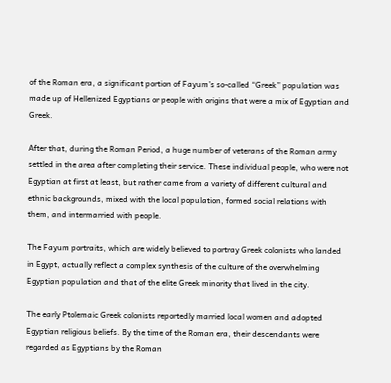of the Roman era, a significant portion of Fayum’s so-called “Greek” population was made up of Hellenized Egyptians or people with origins that were a mix of Egyptian and Greek.

After that, during the Roman Period, a huge number of veterans of the Roman army settled in the area after completing their service. These individual people, who were not Egyptian at first at least, but rather came from a variety of different cultural and ethnic backgrounds, mixed with the local population, formed social relations with them, and intermarried with people.

The Fayum portraits, which are widely believed to portray Greek colonists who landed in Egypt, actually reflect a complex synthesis of the culture of the overwhelming Egyptian population and that of the elite Greek minority that lived in the city.

The early Ptolemaic Greek colonists reportedly married local women and adopted Egyptian religious beliefs. By the time of the Roman era, their descendants were regarded as Egyptians by the Roman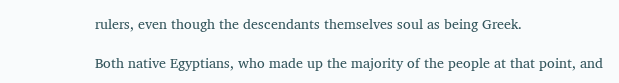rulers, even though the descendants themselves soul as being Greek.

Both native Egyptians, who made up the majority of the people at that point, and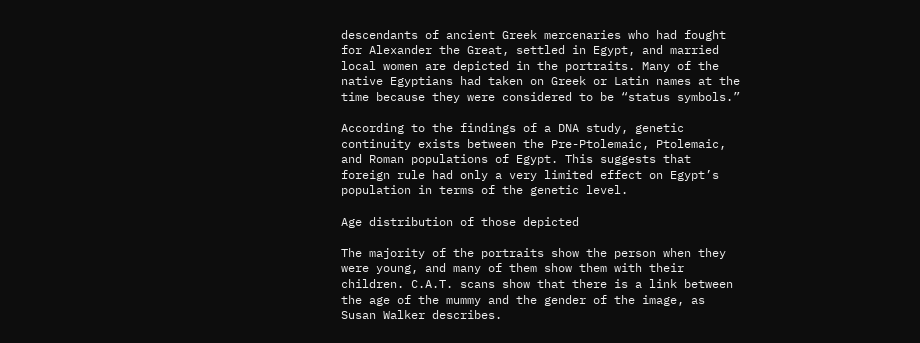descendants of ancient Greek mercenaries who had fought for Alexander the Great, settled in Egypt, and married local women are depicted in the portraits. Many of the native Egyptians had taken on Greek or Latin names at the time because they were considered to be “status symbols.”

According to the findings of a DNA study, genetic continuity exists between the Pre-Ptolemaic, Ptolemaic, and Roman populations of Egypt. This suggests that foreign rule had only a very limited effect on Egypt’s population in terms of the genetic level.

Age distribution of those depicted

The majority of the portraits show the person when they were young, and many of them show them with their children. C.A.T. scans show that there is a link between the age of the mummy and the gender of the image, as Susan Walker describes.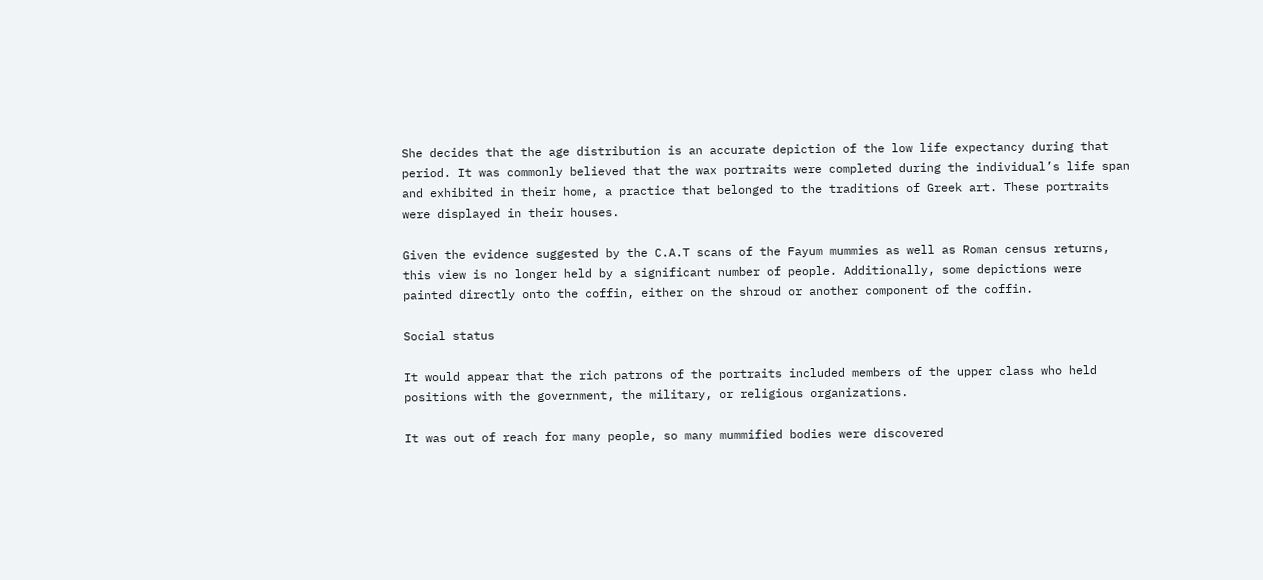She decides that the age distribution is an accurate depiction of the low life expectancy during that period. It was commonly believed that the wax portraits were completed during the individual’s life span and exhibited in their home, a practice that belonged to the traditions of Greek art. These portraits were displayed in their houses.

Given the evidence suggested by the C.A.T scans of the Fayum mummies as well as Roman census returns, this view is no longer held by a significant number of people. Additionally, some depictions were painted directly onto the coffin, either on the shroud or another component of the coffin.

Social status

It would appear that the rich patrons of the portraits included members of the upper class who held positions with the government, the military, or religious organizations.

It was out of reach for many people, so many mummified bodies were discovered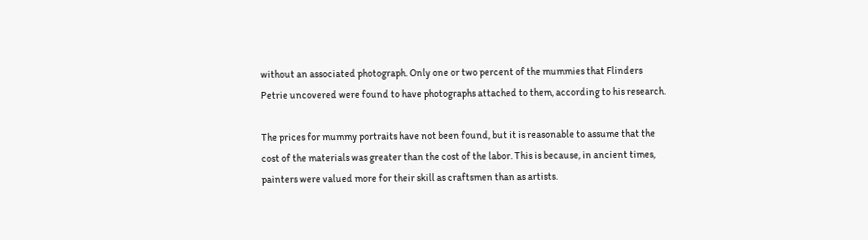without an associated photograph. Only one or two percent of the mummies that Flinders Petrie uncovered were found to have photographs attached to them, according to his research.

The prices for mummy portraits have not been found, but it is reasonable to assume that the cost of the materials was greater than the cost of the labor. This is because, in ancient times, painters were valued more for their skill as craftsmen than as artists.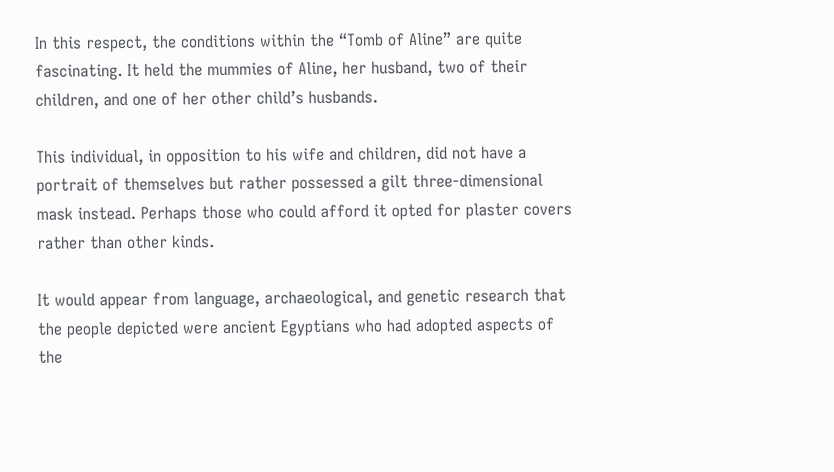In this respect, the conditions within the “Tomb of Aline” are quite fascinating. It held the mummies of Aline, her husband, two of their children, and one of her other child’s husbands.

This individual, in opposition to his wife and children, did not have a portrait of themselves but rather possessed a gilt three-dimensional mask instead. Perhaps those who could afford it opted for plaster covers rather than other kinds.

It would appear from language, archaeological, and genetic research that the people depicted were ancient Egyptians who had adopted aspects of the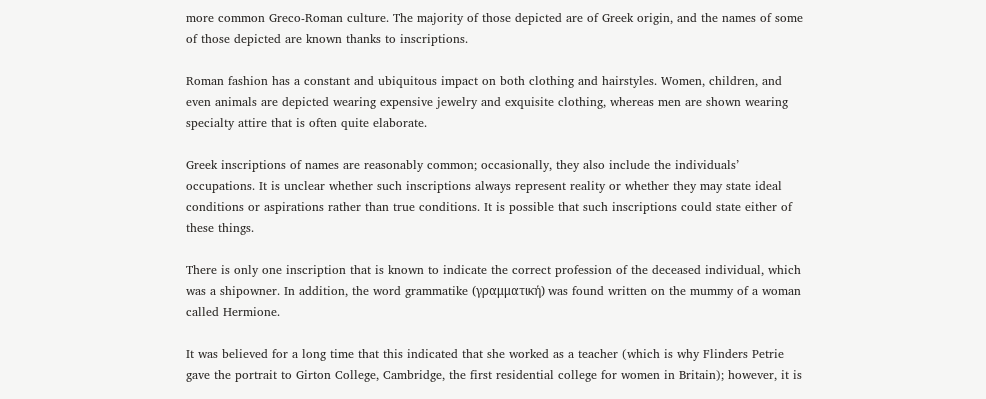more common Greco-Roman culture. The majority of those depicted are of Greek origin, and the names of some of those depicted are known thanks to inscriptions.

Roman fashion has a constant and ubiquitous impact on both clothing and hairstyles. Women, children, and even animals are depicted wearing expensive jewelry and exquisite clothing, whereas men are shown wearing specialty attire that is often quite elaborate.

Greek inscriptions of names are reasonably common; occasionally, they also include the individuals’ occupations. It is unclear whether such inscriptions always represent reality or whether they may state ideal conditions or aspirations rather than true conditions. It is possible that such inscriptions could state either of these things.

There is only one inscription that is known to indicate the correct profession of the deceased individual, which was a shipowner. In addition, the word grammatike (γραμματική) was found written on the mummy of a woman called Hermione.

It was believed for a long time that this indicated that she worked as a teacher (which is why Flinders Petrie gave the portrait to Girton College, Cambridge, the first residential college for women in Britain); however, it is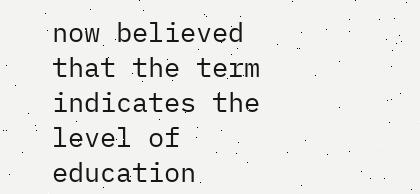now believed that the term indicates the level of education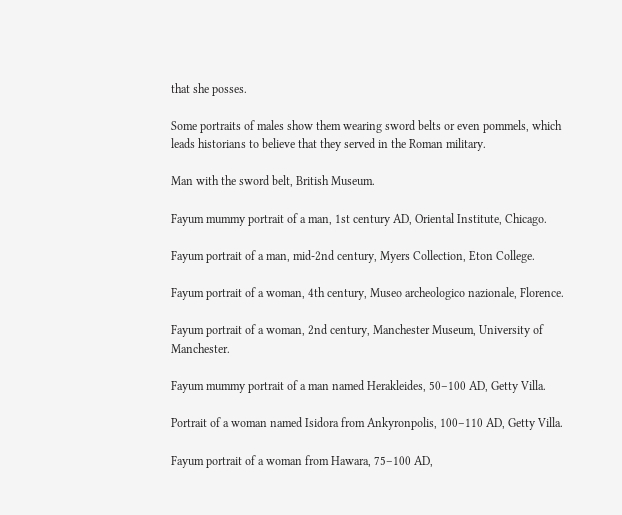that she posses.

Some portraits of males show them wearing sword belts or even pommels, which leads historians to believe that they served in the Roman military.

Man with the sword belt, British Museum.

Fayum mummy portrait of a man, 1st century AD, Oriental Institute, Chicago.

Fayum portrait of a man, mid-2nd century, Myers Collection, Eton College.

Fayum portrait of a woman, 4th century, Museo archeologico nazionale, Florence.

Fayum portrait of a woman, 2nd century, Manchester Museum, University of Manchester.

Fayum mummy portrait of a man named Herakleides, 50–100 AD, Getty Villa.

Portrait of a woman named Isidora from Ankyronpolis, 100–110 AD, Getty Villa.

Fayum portrait of a woman from Hawara, 75–100 AD,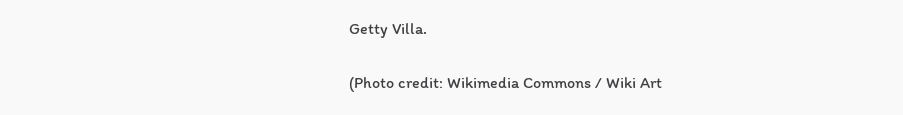Getty Villa.

(Photo credit: Wikimedia Commons / Wiki Art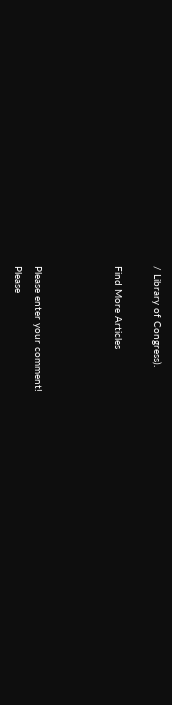/ Library of Congress).

Find More Articles



Please enter your comment!
Please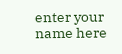enter your name here